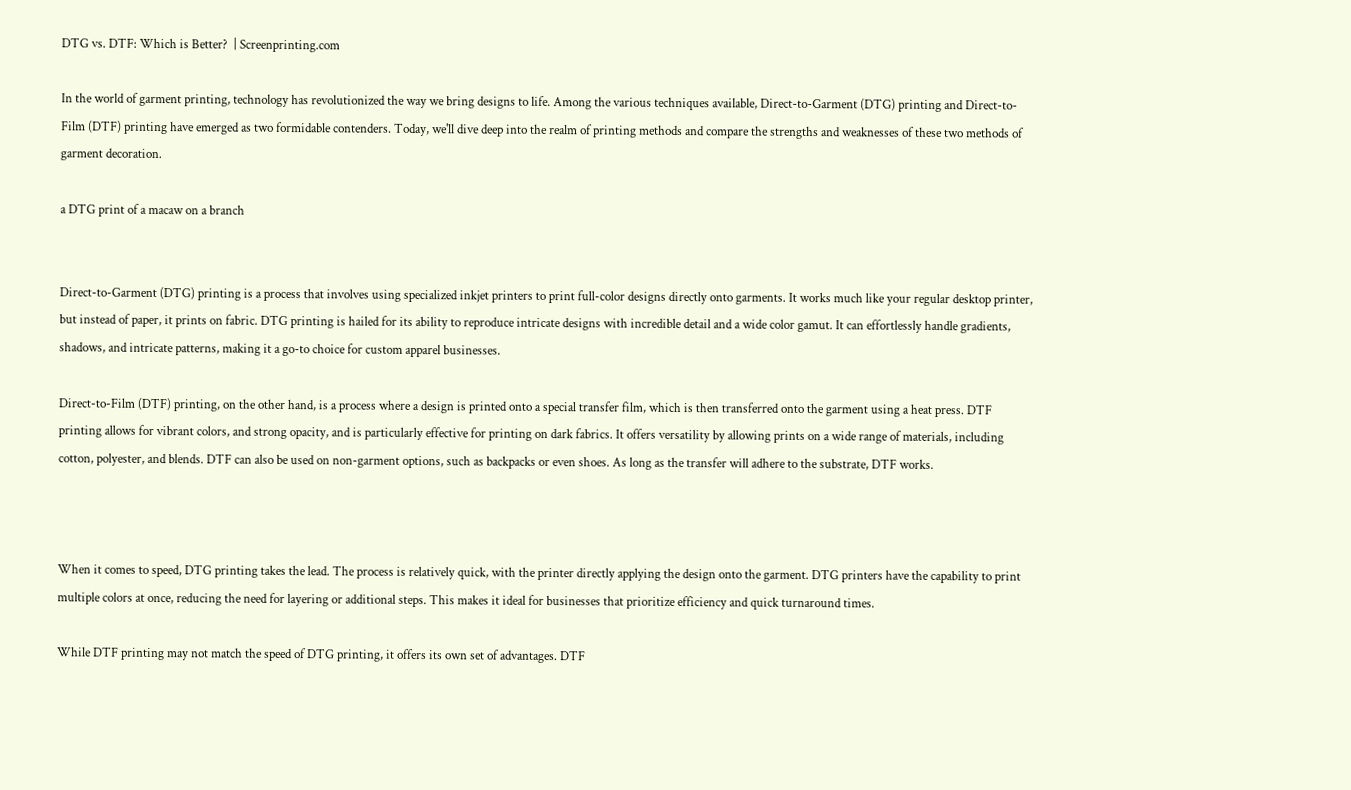DTG vs. DTF: Which is Better?  | Screenprinting.com

In the world of garment printing, technology has revolutionized the way we bring designs to life. Among the various techniques available, Direct-to-Garment (DTG) printing and Direct-to-Film (DTF) printing have emerged as two formidable contenders. Today, we'll dive deep into the realm of printing methods and compare the strengths and weaknesses of these two methods of garment decoration.

a DTG print of a macaw on a branch


Direct-to-Garment (DTG) printing is a process that involves using specialized inkjet printers to print full-color designs directly onto garments. It works much like your regular desktop printer, but instead of paper, it prints on fabric. DTG printing is hailed for its ability to reproduce intricate designs with incredible detail and a wide color gamut. It can effortlessly handle gradients, shadows, and intricate patterns, making it a go-to choice for custom apparel businesses.

Direct-to-Film (DTF) printing, on the other hand, is a process where a design is printed onto a special transfer film, which is then transferred onto the garment using a heat press. DTF printing allows for vibrant colors, and strong opacity, and is particularly effective for printing on dark fabrics. It offers versatility by allowing prints on a wide range of materials, including cotton, polyester, and blends. DTF can also be used on non-garment options, such as backpacks or even shoes. As long as the transfer will adhere to the substrate, DTF works.



When it comes to speed, DTG printing takes the lead. The process is relatively quick, with the printer directly applying the design onto the garment. DTG printers have the capability to print multiple colors at once, reducing the need for layering or additional steps. This makes it ideal for businesses that prioritize efficiency and quick turnaround times.

While DTF printing may not match the speed of DTG printing, it offers its own set of advantages. DTF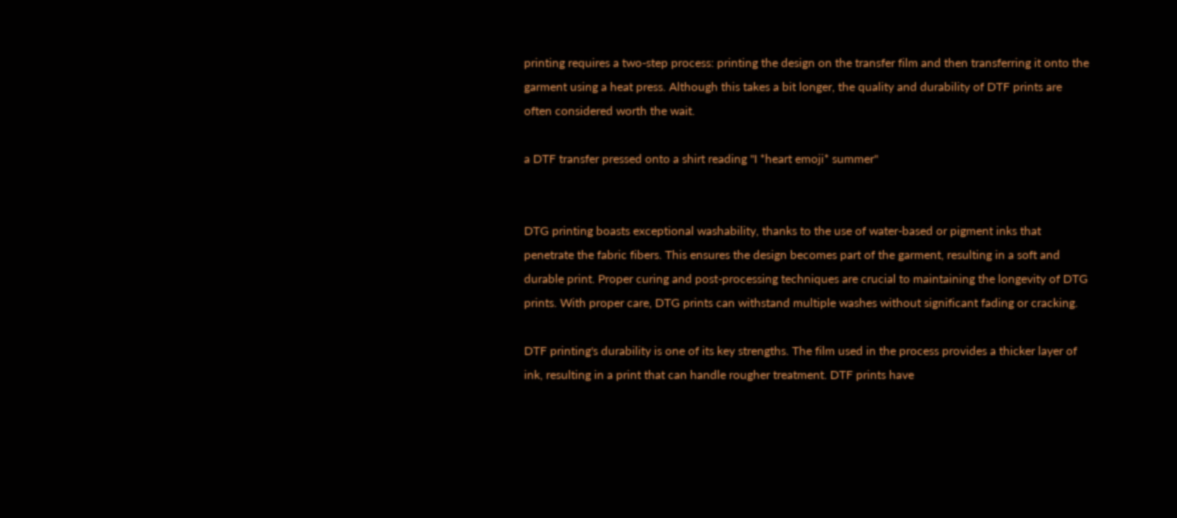printing requires a two-step process: printing the design on the transfer film and then transferring it onto the garment using a heat press. Although this takes a bit longer, the quality and durability of DTF prints are often considered worth the wait.

a DTF transfer pressed onto a shirt reading "I *heart emoji* summer"


DTG printing boasts exceptional washability, thanks to the use of water-based or pigment inks that penetrate the fabric fibers. This ensures the design becomes part of the garment, resulting in a soft and durable print. Proper curing and post-processing techniques are crucial to maintaining the longevity of DTG prints. With proper care, DTG prints can withstand multiple washes without significant fading or cracking.

DTF printing's durability is one of its key strengths. The film used in the process provides a thicker layer of ink, resulting in a print that can handle rougher treatment. DTF prints have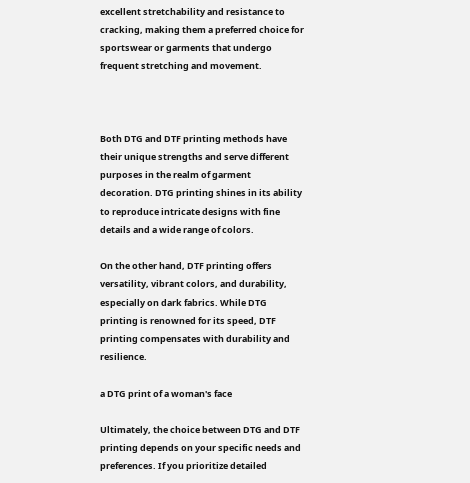excellent stretchability and resistance to cracking, making them a preferred choice for sportswear or garments that undergo frequent stretching and movement.



Both DTG and DTF printing methods have their unique strengths and serve different purposes in the realm of garment decoration. DTG printing shines in its ability to reproduce intricate designs with fine details and a wide range of colors.

On the other hand, DTF printing offers versatility, vibrant colors, and durability, especially on dark fabrics. While DTG printing is renowned for its speed, DTF printing compensates with durability and resilience.

a DTG print of a woman's face

Ultimately, the choice between DTG and DTF printing depends on your specific needs and preferences. If you prioritize detailed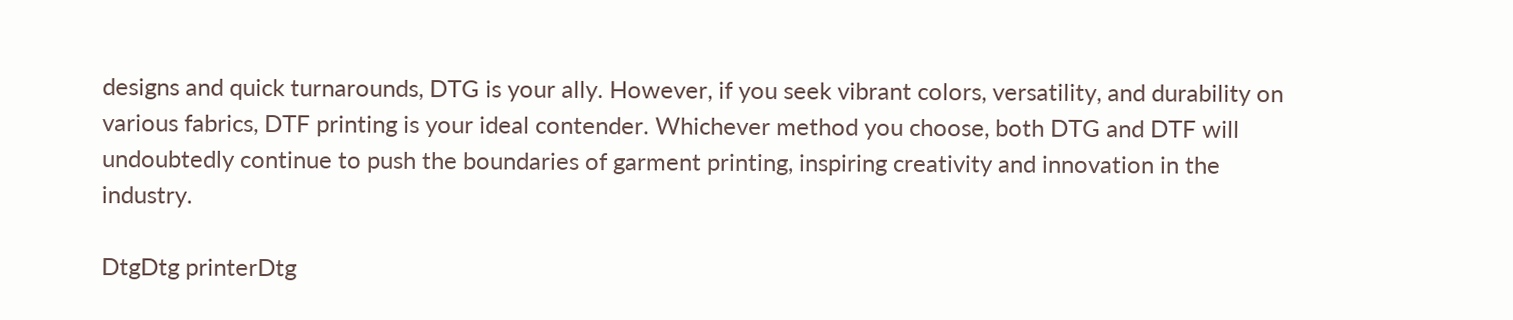designs and quick turnarounds, DTG is your ally. However, if you seek vibrant colors, versatility, and durability on various fabrics, DTF printing is your ideal contender. Whichever method you choose, both DTG and DTF will undoubtedly continue to push the boundaries of garment printing, inspiring creativity and innovation in the industry.

DtgDtg printerDtg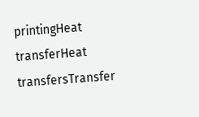printingHeat transferHeat transfersTransfer